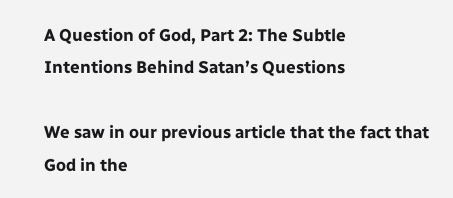A Question of God, Part 2: The Subtle Intentions Behind Satan’s Questions

We saw in our previous article that the fact that God in the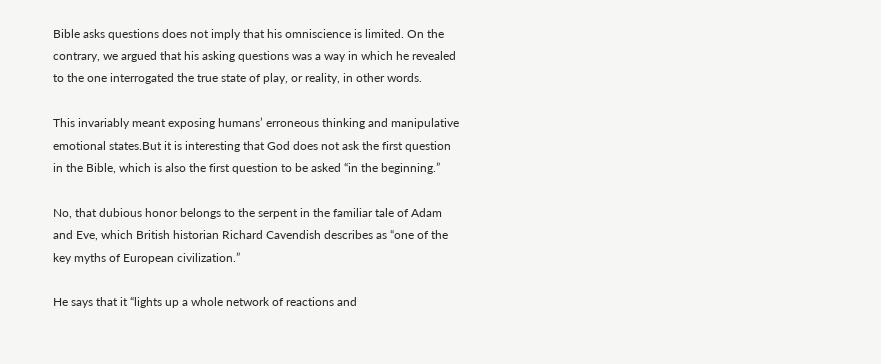Bible asks questions does not imply that his omniscience is limited. On the contrary, we argued that his asking questions was a way in which he revealed to the one interrogated the true state of play, or reality, in other words.

This invariably meant exposing humans’ erroneous thinking and manipulative emotional states.But it is interesting that God does not ask the first question in the Bible, which is also the first question to be asked “in the beginning.”

No, that dubious honor belongs to the serpent in the familiar tale of Adam and Eve, which British historian Richard Cavendish describes as “one of the key myths of European civilization.”

He says that it “lights up a whole network of reactions and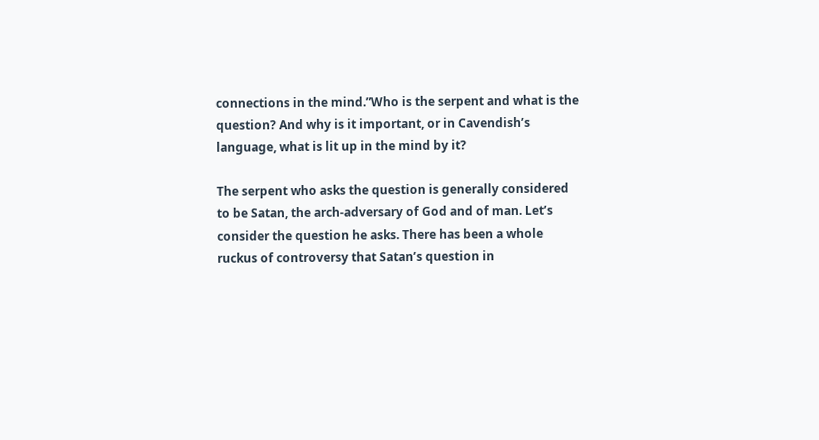connections in the mind.”Who is the serpent and what is the question? And why is it important, or in Cavendish’s language, what is lit up in the mind by it?

The serpent who asks the question is generally considered to be Satan, the arch-adversary of God and of man. Let’s consider the question he asks. There has been a whole ruckus of controversy that Satan’s question in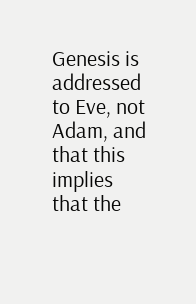Genesis is addressed to Eve, not Adam, and that this implies that the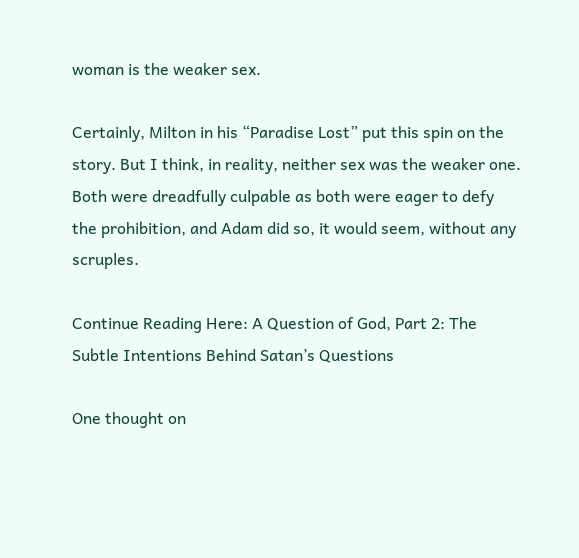woman is the weaker sex.

Certainly, Milton in his “Paradise Lost” put this spin on the story. But I think, in reality, neither sex was the weaker one. Both were dreadfully culpable as both were eager to defy the prohibition, and Adam did so, it would seem, without any scruples.

Continue Reading Here: A Question of God, Part 2: The Subtle Intentions Behind Satan’s Questions

One thought on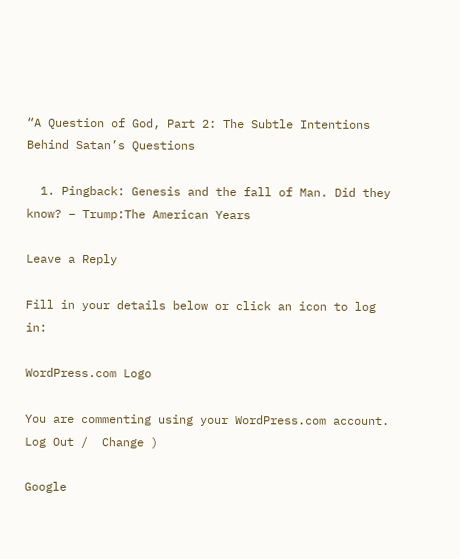“A Question of God, Part 2: The Subtle Intentions Behind Satan’s Questions

  1. Pingback: Genesis and the fall of Man. Did they know? – Trump:The American Years

Leave a Reply

Fill in your details below or click an icon to log in:

WordPress.com Logo

You are commenting using your WordPress.com account. Log Out /  Change )

Google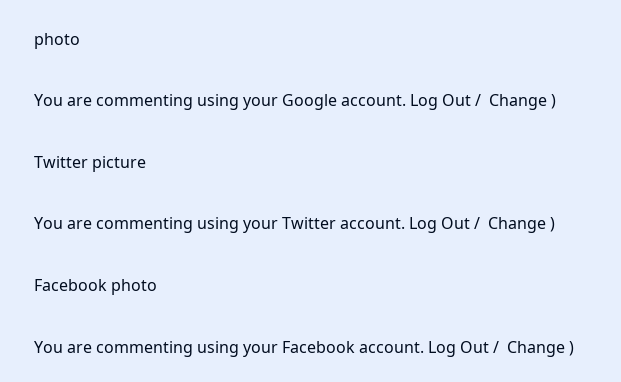photo

You are commenting using your Google account. Log Out /  Change )

Twitter picture

You are commenting using your Twitter account. Log Out /  Change )

Facebook photo

You are commenting using your Facebook account. Log Out /  Change )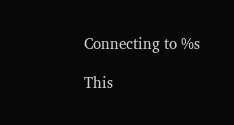Connecting to %s

This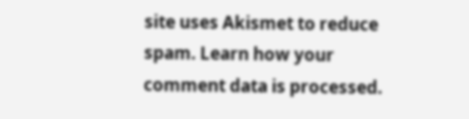site uses Akismet to reduce spam. Learn how your comment data is processed.